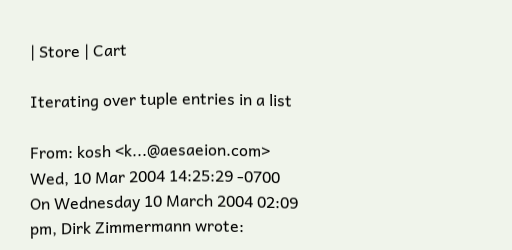| Store | Cart

Iterating over tuple entries in a list

From: kosh <k...@aesaeion.com>
Wed, 10 Mar 2004 14:25:29 -0700
On Wednesday 10 March 2004 02:09 pm, Dirk Zimmermann wrote: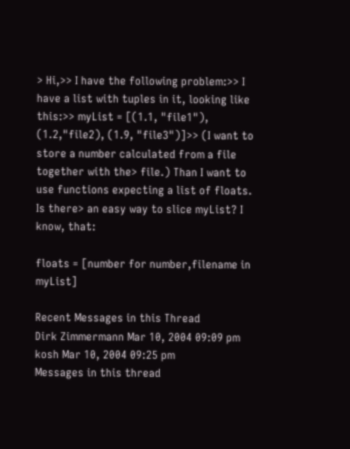> Hi,>> I have the following problem:>> I have a list with tuples in it, looking like this:>> myList = [(1.1, "file1"), (1.2,"file2), (1.9, "file3")]>> (I want to store a number calculated from a file together with the> file.) Than I want to use functions expecting a list of floats. Is there> an easy way to slice myList? I know, that:

floats = [number for number,filename in myList]

Recent Messages in this Thread
Dirk Zimmermann Mar 10, 2004 09:09 pm
kosh Mar 10, 2004 09:25 pm
Messages in this thread